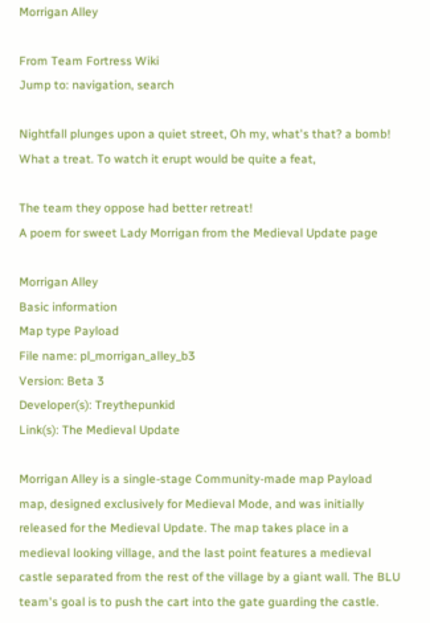Morrigan Alley

From Team Fortress Wiki
Jump to: navigation, search

Nightfall plunges upon a quiet street, Oh my, what's that? a bomb! What a treat. To watch it erupt would be quite a feat,

The team they oppose had better retreat!
A poem for sweet Lady Morrigan from the Medieval Update page

Morrigan Alley
Basic information
Map type Payload
File name: pl_morrigan_alley_b3
Version: Beta 3
Developer(s): Treythepunkid
Link(s): The Medieval Update

Morrigan Alley is a single-stage Community-made map Payload map, designed exclusively for Medieval Mode, and was initially released for the Medieval Update. The map takes place in a medieval looking village, and the last point features a medieval castle separated from the rest of the village by a giant wall. The BLU team's goal is to push the cart into the gate guarding the castle.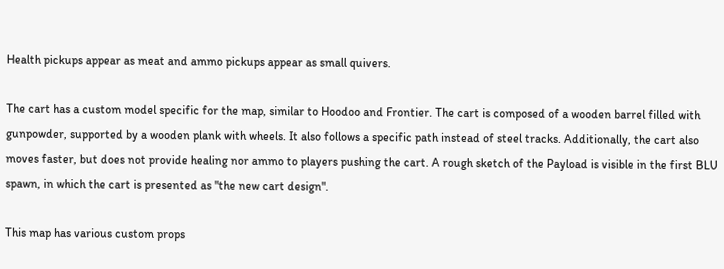Health pickups appear as meat and ammo pickups appear as small quivers.

The cart has a custom model specific for the map, similar to Hoodoo and Frontier. The cart is composed of a wooden barrel filled with gunpowder, supported by a wooden plank with wheels. It also follows a specific path instead of steel tracks. Additionally, the cart also moves faster, but does not provide healing nor ammo to players pushing the cart. A rough sketch of the Payload is visible in the first BLU spawn, in which the cart is presented as "the new cart design".

This map has various custom props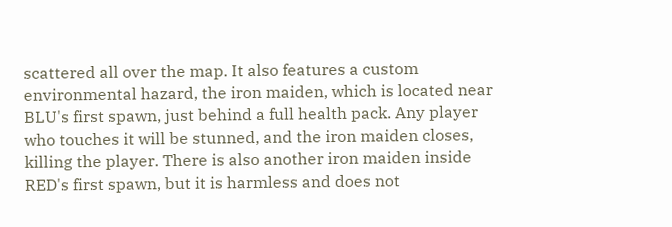scattered all over the map. It also features a custom environmental hazard, the iron maiden, which is located near BLU's first spawn, just behind a full health pack. Any player who touches it will be stunned, and the iron maiden closes, killing the player. There is also another iron maiden inside RED's first spawn, but it is harmless and does not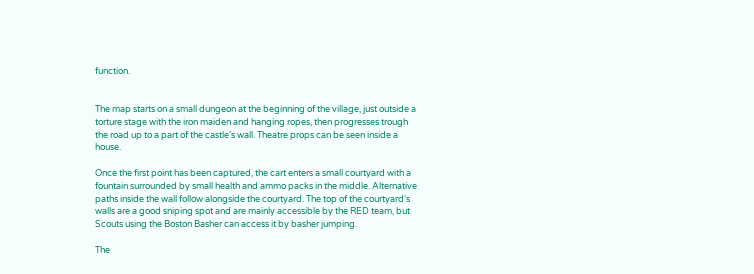function.


The map starts on a small dungeon at the beginning of the village, just outside a torture stage with the iron maiden and hanging ropes, then progresses trough the road up to a part of the castle's wall. Theatre props can be seen inside a house.

Once the first point has been captured, the cart enters a small courtyard with a fountain surrounded by small health and ammo packs in the middle. Alternative paths inside the wall follow alongside the courtyard. The top of the courtyard's walls are a good sniping spot and are mainly accessible by the RED team, but Scouts using the Boston Basher can access it by basher jumping.

The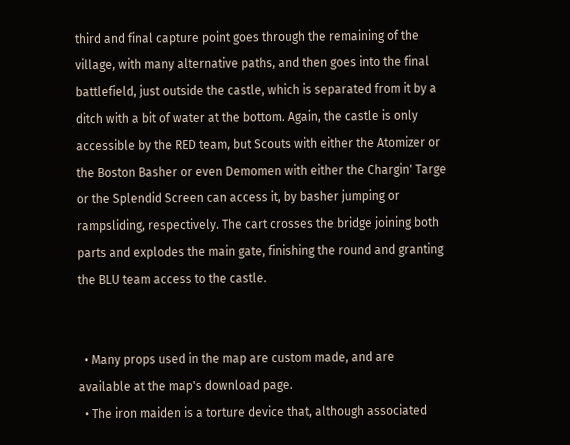third and final capture point goes through the remaining of the village, with many alternative paths, and then goes into the final battlefield, just outside the castle, which is separated from it by a ditch with a bit of water at the bottom. Again, the castle is only accessible by the RED team, but Scouts with either the Atomizer or the Boston Basher or even Demomen with either the Chargin' Targe or the Splendid Screen can access it, by basher jumping or rampsliding, respectively. The cart crosses the bridge joining both parts and explodes the main gate, finishing the round and granting the BLU team access to the castle.


  • Many props used in the map are custom made, and are available at the map's download page.
  • The iron maiden is a torture device that, although associated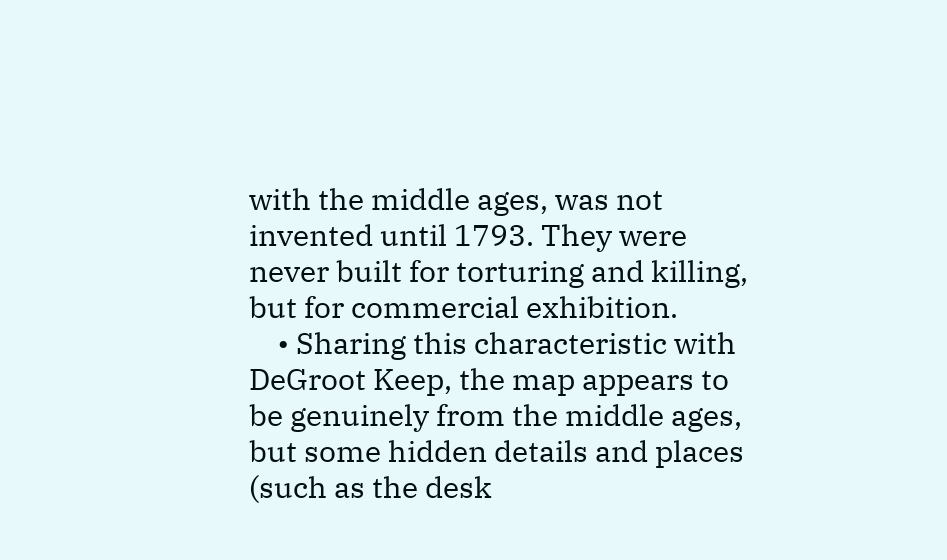with the middle ages, was not invented until 1793. They were never built for torturing and killing, but for commercial exhibition.
    • Sharing this characteristic with DeGroot Keep, the map appears to be genuinely from the middle ages, but some hidden details and places (such as the desk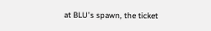at BLU's spawn, the ticket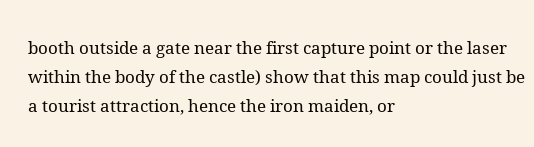booth outside a gate near the first capture point or the laser within the body of the castle) show that this map could just be a tourist attraction, hence the iron maiden, or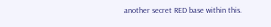another secret RED base within this.